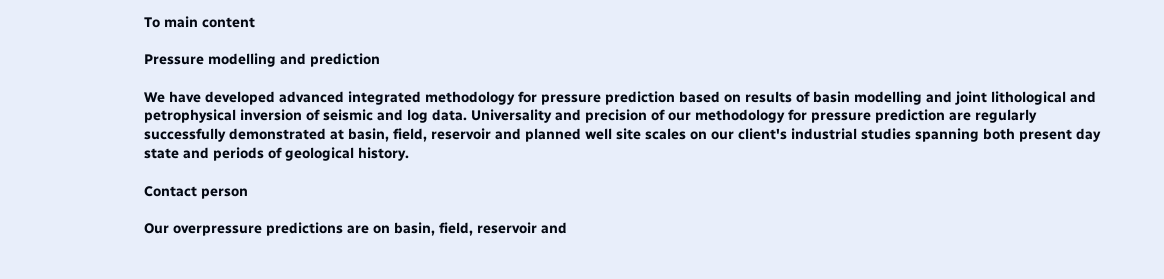To main content

Pressure modelling and prediction

We have developed advanced integrated methodology for pressure prediction based on results of basin modelling and joint lithological and petrophysical inversion of seismic and log data. Universality and precision of our methodology for pressure prediction are regularly successfully demonstrated at basin, field, reservoir and planned well site scales on our client's industrial studies spanning both present day state and periods of geological history.

Contact person

Our overpressure predictions are on basin, field, reservoir and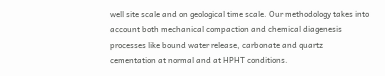well site scale and on geological time scale. Our methodology takes into account both mechanical compaction and chemical diagenesis processes like bound water release, carbonate and quartz cementation at normal and at HPHT conditions.